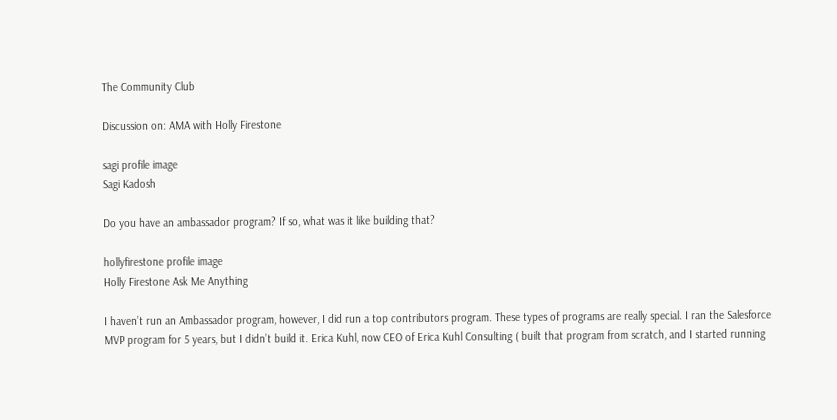The Community Club

Discussion on: AMA with Holly Firestone

sagi profile image
Sagi Kadosh

Do you have an ambassador program? If so, what was it like building that?

hollyfirestone profile image
Holly Firestone Ask Me Anything

I haven’t run an Ambassador program, however, I did run a top contributors program. These types of programs are really special. I ran the Salesforce MVP program for 5 years, but I didn’t build it. Erica Kuhl, now CEO of Erica Kuhl Consulting ( built that program from scratch, and I started running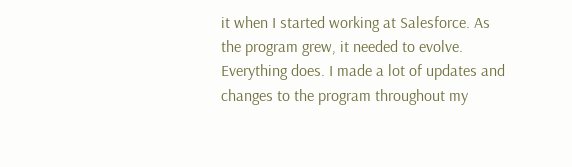it when I started working at Salesforce. As the program grew, it needed to evolve. Everything does. I made a lot of updates and changes to the program throughout my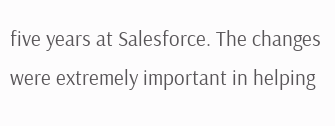five years at Salesforce. The changes were extremely important in helping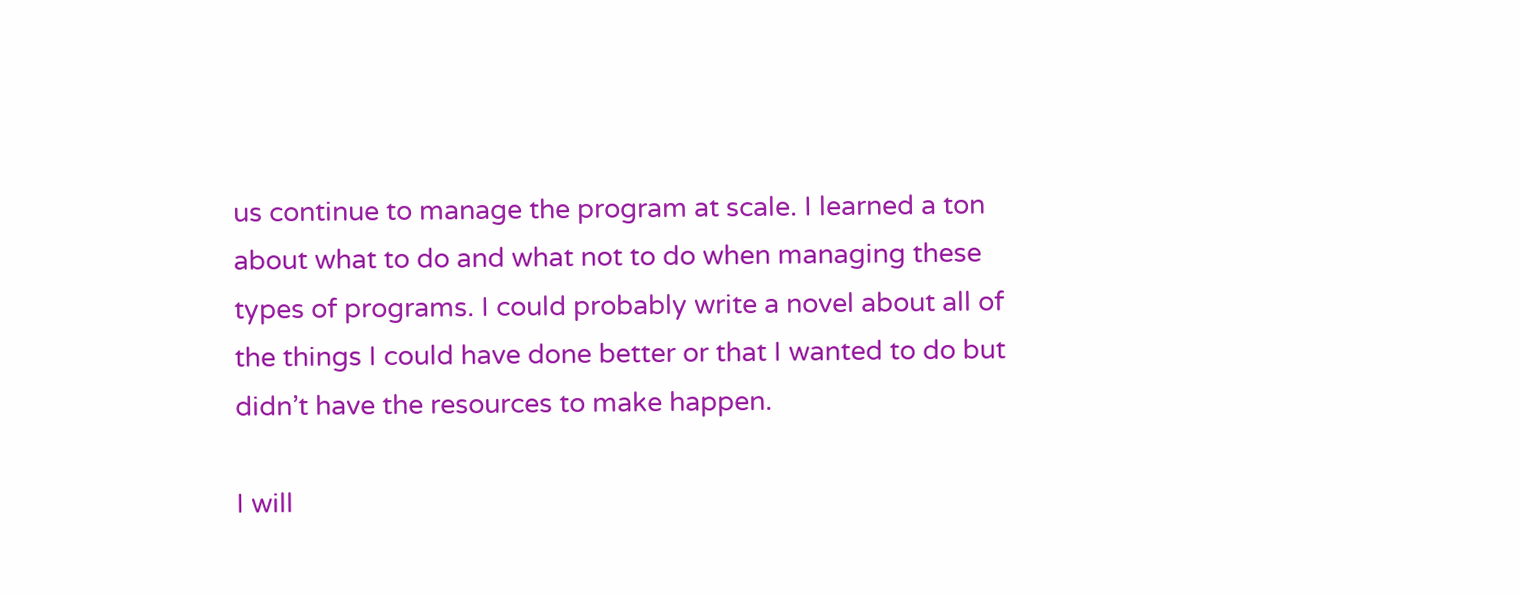us continue to manage the program at scale. I learned a ton about what to do and what not to do when managing these types of programs. I could probably write a novel about all of the things I could have done better or that I wanted to do but didn’t have the resources to make happen.

I will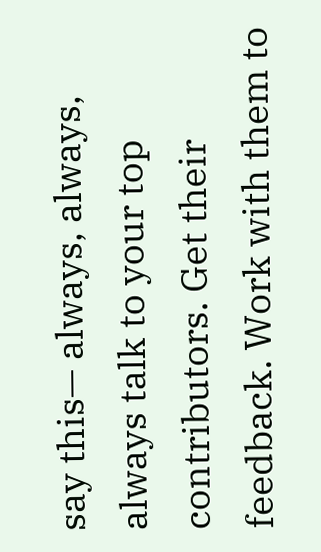say this— always, always, always talk to your top contributors. Get their feedback. Work with them to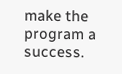make the program a success.